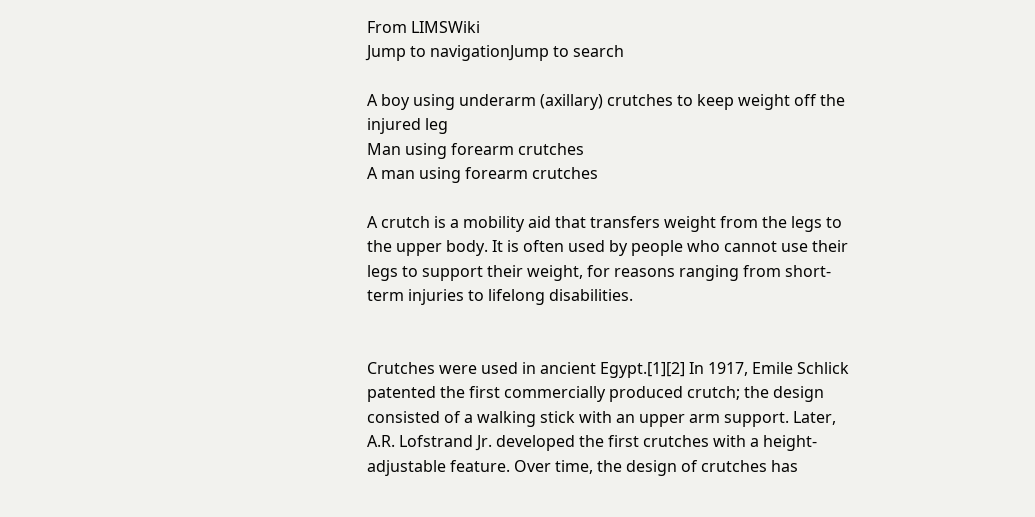From LIMSWiki
Jump to navigationJump to search

A boy using underarm (axillary) crutches to keep weight off the injured leg
Man using forearm crutches
A man using forearm crutches

A crutch is a mobility aid that transfers weight from the legs to the upper body. It is often used by people who cannot use their legs to support their weight, for reasons ranging from short-term injuries to lifelong disabilities.


Crutches were used in ancient Egypt.[1][2] In 1917, Emile Schlick patented the first commercially produced crutch; the design consisted of a walking stick with an upper arm support. Later, A.R. Lofstrand Jr. developed the first crutches with a height-adjustable feature. Over time, the design of crutches has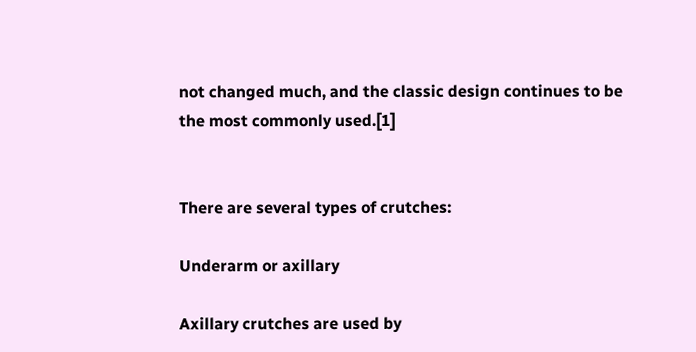not changed much, and the classic design continues to be the most commonly used.[1]


There are several types of crutches:

Underarm or axillary

Axillary crutches are used by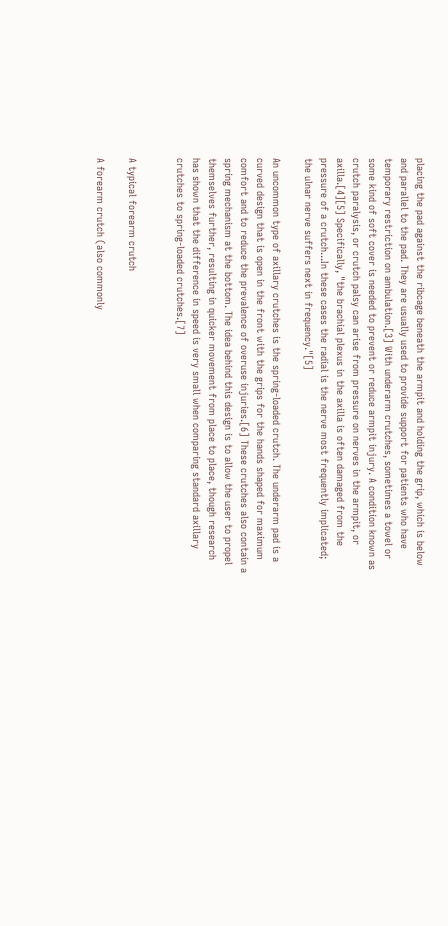placing the pad against the ribcage beneath the armpit and holding the grip, which is below and parallel to the pad. They are usually used to provide support for patients who have temporary restriction on ambulation.[3] With underarm crutches, sometimes a towel or some kind of soft cover is needed to prevent or reduce armpit injury. A condition known as crutch paralysis, or crutch palsy can arise from pressure on nerves in the armpit, or axilla.[4][5] Specifically, "the brachial plexus in the axilla is often damaged from the pressure of a crutch...In these cases the radial is the nerve most frequently implicated; the ulnar nerve suffers next in frequency."[5]

An uncommon type of axillary crutches is the spring-loaded crutch. The underarm pad is a curved design that is open in the front with the grips for the hands shaped for maximum comfort and to reduce the prevalence of overuse injuries.[6] These crutches also contain a spring mechanism at the bottom. The idea behind this design is to allow the user to propel themselves further, resulting in quicker movement from place to place, though research has shown that the difference in speed is very small when comparing standard axillary crutches to spring-loaded crutches.[7]


A typical forearm crutch

A forearm crutch (also commonly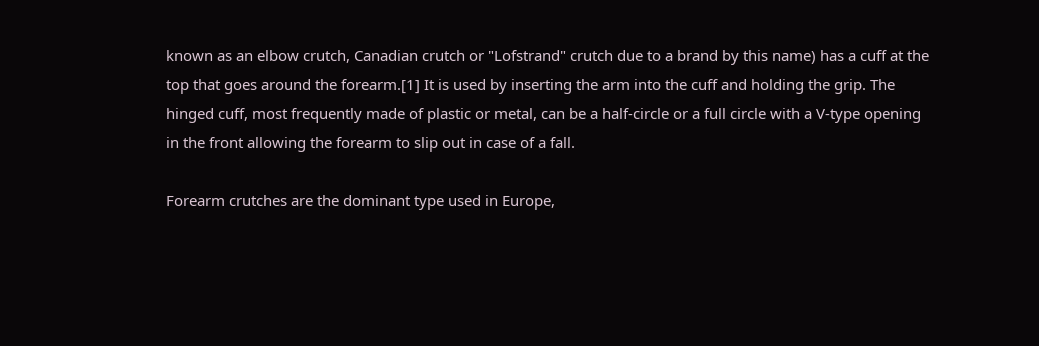known as an elbow crutch, Canadian crutch or "Lofstrand" crutch due to a brand by this name) has a cuff at the top that goes around the forearm.[1] It is used by inserting the arm into the cuff and holding the grip. The hinged cuff, most frequently made of plastic or metal, can be a half-circle or a full circle with a V-type opening in the front allowing the forearm to slip out in case of a fall.

Forearm crutches are the dominant type used in Europe,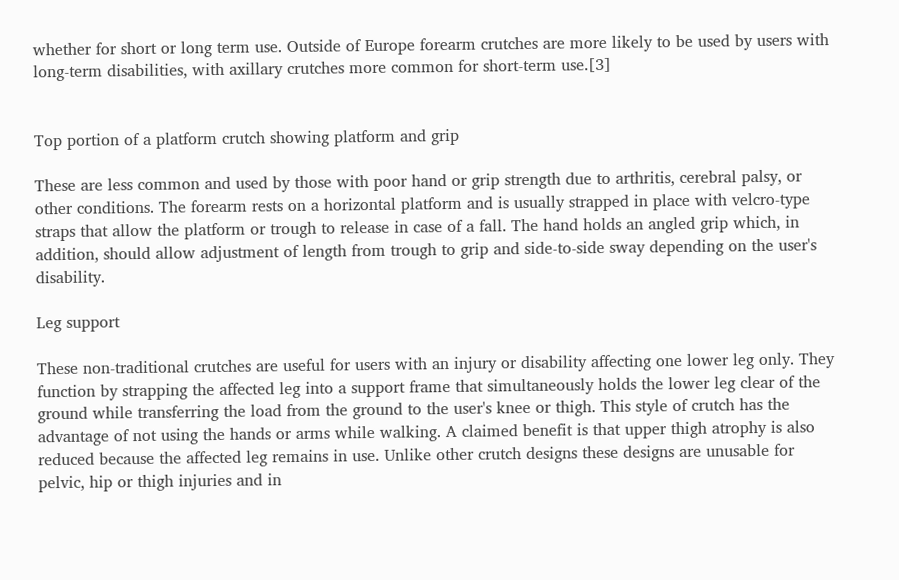whether for short or long term use. Outside of Europe forearm crutches are more likely to be used by users with long-term disabilities, with axillary crutches more common for short-term use.[3]


Top portion of a platform crutch showing platform and grip

These are less common and used by those with poor hand or grip strength due to arthritis, cerebral palsy, or other conditions. The forearm rests on a horizontal platform and is usually strapped in place with velcro-type straps that allow the platform or trough to release in case of a fall. The hand holds an angled grip which, in addition, should allow adjustment of length from trough to grip and side-to-side sway depending on the user's disability.

Leg support

These non-traditional crutches are useful for users with an injury or disability affecting one lower leg only. They function by strapping the affected leg into a support frame that simultaneously holds the lower leg clear of the ground while transferring the load from the ground to the user's knee or thigh. This style of crutch has the advantage of not using the hands or arms while walking. A claimed benefit is that upper thigh atrophy is also reduced because the affected leg remains in use. Unlike other crutch designs these designs are unusable for pelvic, hip or thigh injuries and in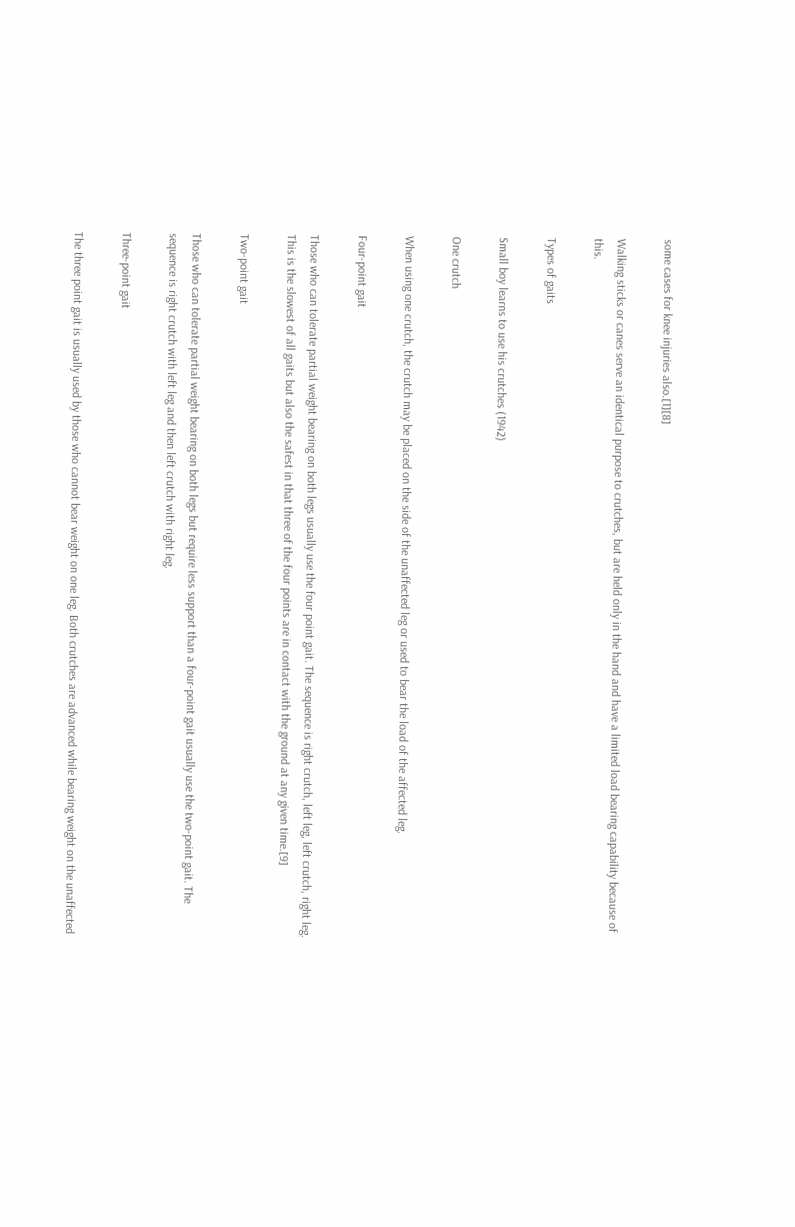some cases for knee injuries also.[1][8]

Walking sticks or canes serve an identical purpose to crutches, but are held only in the hand and have a limited load bearing capability because of this.

Types of gaits

Small boy learns to use his crutches (1942)

One crutch

When using one crutch, the crutch may be placed on the side of the unaffected leg or used to bear the load of the affected leg.

Four-point gait

Those who can tolerate partial weight bearing on both legs usually use the four point gait. The sequence is right crutch, left leg, left crutch, right leg. This is the slowest of all gaits but also the safest in that three of the four points are in contact with the ground at any given time.[9]

Two-point gait

Those who can tolerate partial weight bearing on both legs but require less support than a four-point gait usually use the two-point gait. The sequence is right crutch with left leg and then left crutch with right leg.

Three-point gait

The three point gait is usually used by those who cannot bear weight on one leg. Both crutches are advanced while bearing weight on the unaffected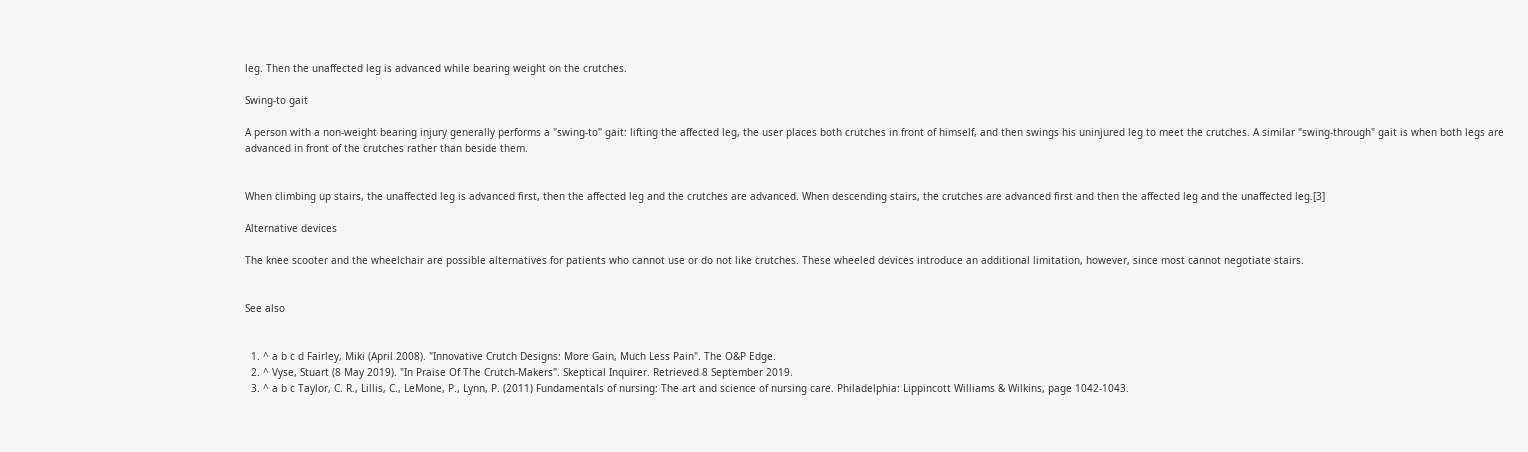leg. Then the unaffected leg is advanced while bearing weight on the crutches.

Swing-to gait

A person with a non-weight bearing injury generally performs a "swing-to" gait: lifting the affected leg, the user places both crutches in front of himself, and then swings his uninjured leg to meet the crutches. A similar "swing-through" gait is when both legs are advanced in front of the crutches rather than beside them.


When climbing up stairs, the unaffected leg is advanced first, then the affected leg and the crutches are advanced. When descending stairs, the crutches are advanced first and then the affected leg and the unaffected leg.[3]

Alternative devices

The knee scooter and the wheelchair are possible alternatives for patients who cannot use or do not like crutches. These wheeled devices introduce an additional limitation, however, since most cannot negotiate stairs.


See also


  1. ^ a b c d Fairley, Miki (April 2008). "Innovative Crutch Designs: More Gain, Much Less Pain". The O&P Edge.
  2. ^ Vyse, Stuart (8 May 2019). "In Praise Of The Crutch-Makers". Skeptical Inquirer. Retrieved 8 September 2019.
  3. ^ a b c Taylor, C. R., Lillis, C., LeMone, P., Lynn, P. (2011) Fundamentals of nursing: The art and science of nursing care. Philadelphia: Lippincott Williams & Wilkins, page 1042-1043.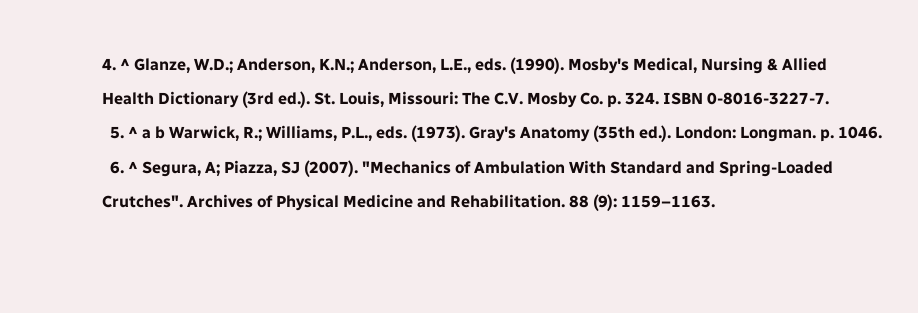4. ^ Glanze, W.D.; Anderson, K.N.; Anderson, L.E., eds. (1990). Mosby's Medical, Nursing & Allied Health Dictionary (3rd ed.). St. Louis, Missouri: The C.V. Mosby Co. p. 324. ISBN 0-8016-3227-7.
  5. ^ a b Warwick, R.; Williams, P.L., eds. (1973). Gray's Anatomy (35th ed.). London: Longman. p. 1046.
  6. ^ Segura, A; Piazza, SJ (2007). "Mechanics of Ambulation With Standard and Spring-Loaded Crutches". Archives of Physical Medicine and Rehabilitation. 88 (9): 1159–1163.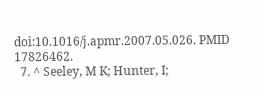doi:10.1016/j.apmr.2007.05.026. PMID 17826462.
  7. ^ Seeley, M K; Hunter, I;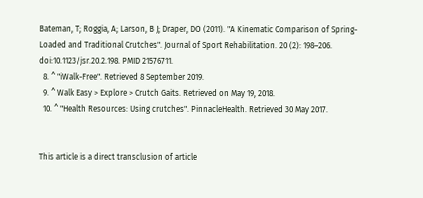Bateman, T; Roggia, A; Larson, B J; Draper, DO (2011). "A Kinematic Comparison of Spring-Loaded and Traditional Crutches". Journal of Sport Rehabilitation. 20 (2): 198–206. doi:10.1123/jsr.20.2.198. PMID 21576711.
  8. ^ "iWalk-Free". Retrieved 8 September 2019.
  9. ^ Walk Easy > Explore > Crutch Gaits. Retrieved on May 19, 2018.
  10. ^ "Health Resources: Using crutches". PinnacleHealth. Retrieved 30 May 2017.


This article is a direct transclusion of article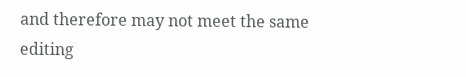and therefore may not meet the same editing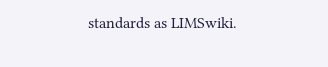standards as LIMSwiki.